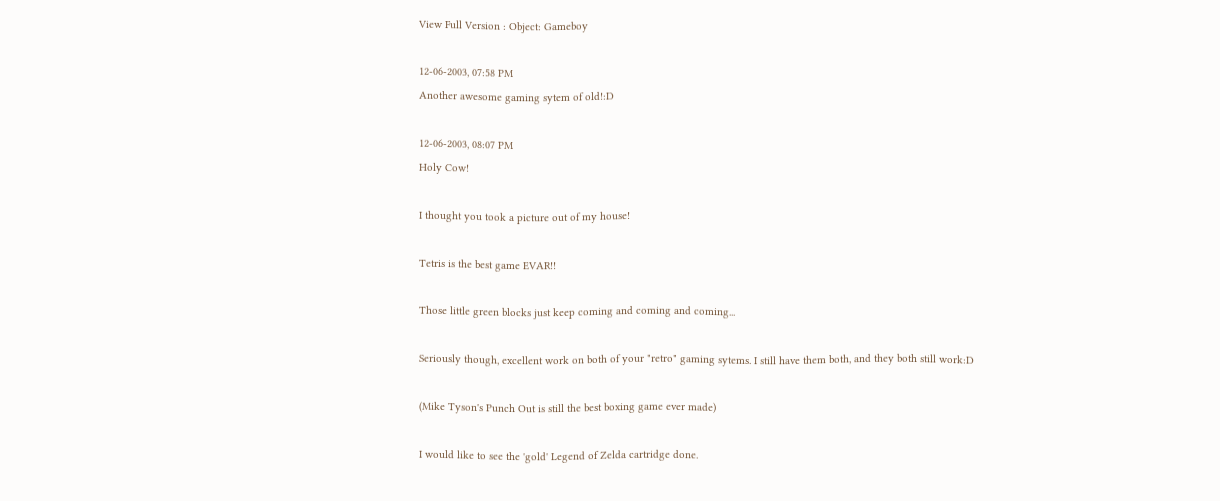View Full Version : Object: Gameboy

12-06-2003, 07:58 PM
Another awesome gaming sytem of old!:D

12-06-2003, 08:07 PM
Holy Cow!

I thought you took a picture out of my house!

Tetris is the best game EVAR!!

Those little green blocks just keep coming and coming and coming...

Seriously though, excellent work on both of your "retro" gaming sytems. I still have them both, and they both still work:D

(Mike Tyson's Punch Out is still the best boxing game ever made)

I would like to see the 'gold' Legend of Zelda cartridge done.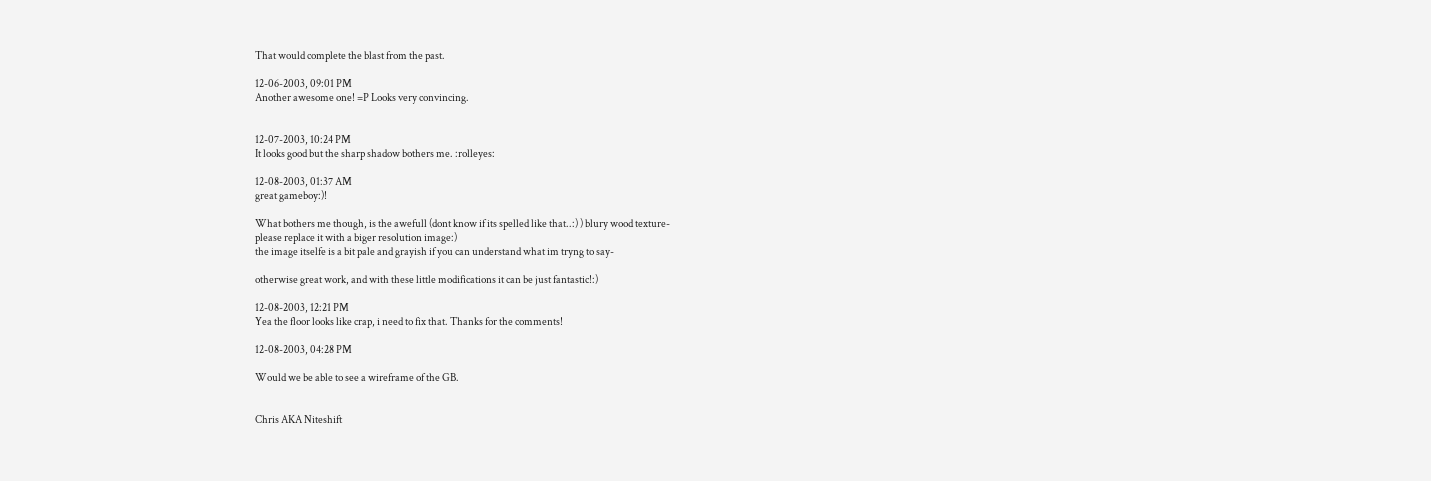That would complete the blast from the past.

12-06-2003, 09:01 PM
Another awesome one! =P Looks very convincing.


12-07-2003, 10:24 PM
It looks good but the sharp shadow bothers me. :rolleyes:

12-08-2003, 01:37 AM
great gameboy:)!

What bothers me though, is the awefull (dont know if its spelled like that..:) ) blury wood texture-
please replace it with a biger resolution image:)
the image itselfe is a bit pale and grayish if you can understand what im tryng to say-

otherwise great work, and with these little modifications it can be just fantastic!:)

12-08-2003, 12:21 PM
Yea the floor looks like crap, i need to fix that. Thanks for the comments!

12-08-2003, 04:28 PM

Would we be able to see a wireframe of the GB.


Chris AKA Niteshift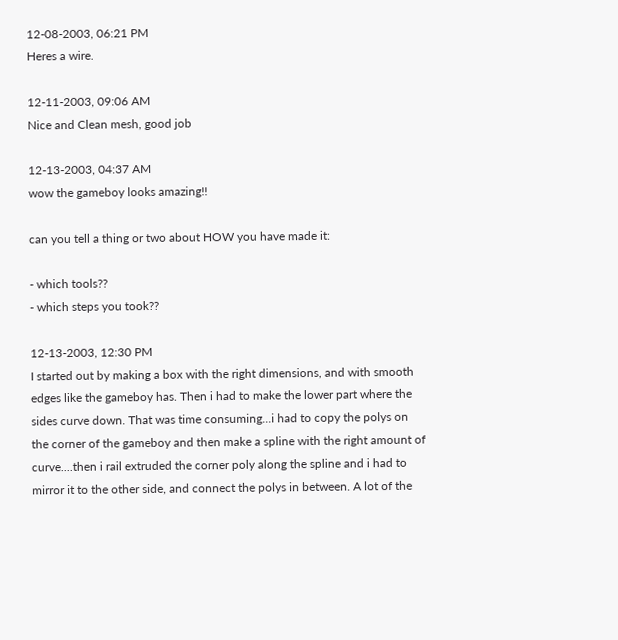12-08-2003, 06:21 PM
Heres a wire.

12-11-2003, 09:06 AM
Nice and Clean mesh, good job

12-13-2003, 04:37 AM
wow the gameboy looks amazing!!

can you tell a thing or two about HOW you have made it:

- which tools??
- which steps you took??

12-13-2003, 12:30 PM
I started out by making a box with the right dimensions, and with smooth edges like the gameboy has. Then i had to make the lower part where the sides curve down. That was time consuming...i had to copy the polys on the corner of the gameboy and then make a spline with the right amount of curve....then i rail extruded the corner poly along the spline and i had to mirror it to the other side, and connect the polys in between. A lot of the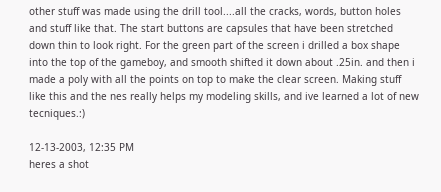other stuff was made using the drill tool....all the cracks, words, button holes and stuff like that. The start buttons are capsules that have been stretched down thin to look right. For the green part of the screen i drilled a box shape into the top of the gameboy, and smooth shifted it down about .25in. and then i made a poly with all the points on top to make the clear screen. Making stuff like this and the nes really helps my modeling skills, and ive learned a lot of new tecniques.:)

12-13-2003, 12:35 PM
heres a shot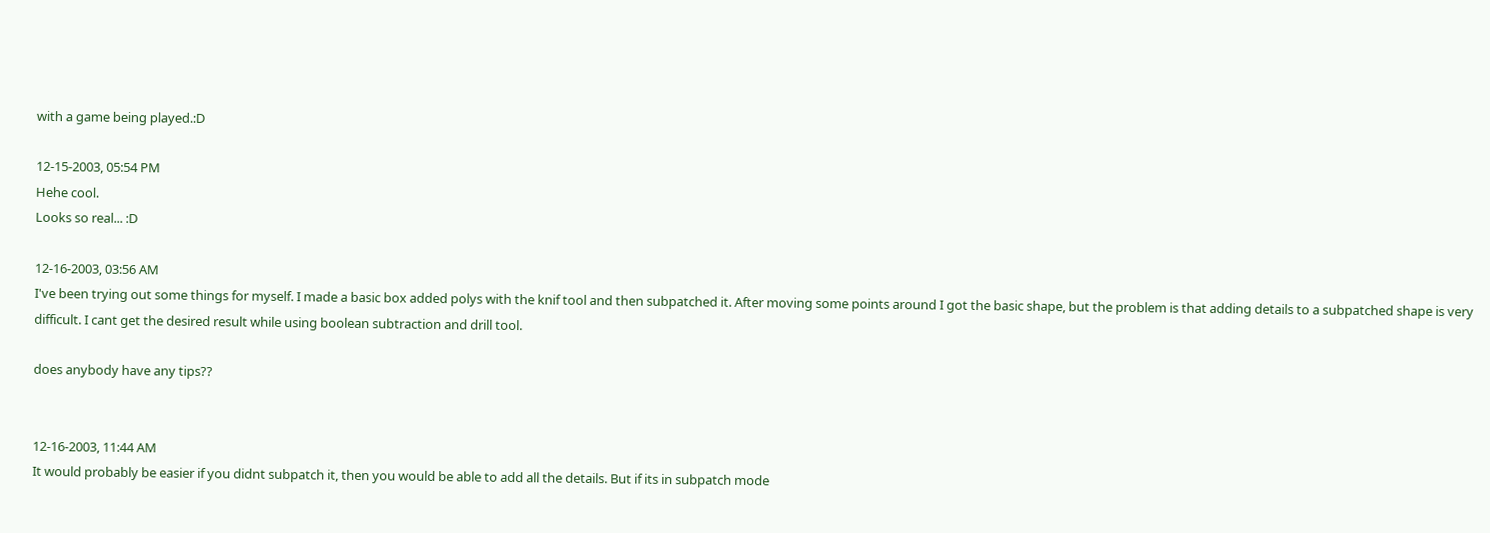with a game being played.:D

12-15-2003, 05:54 PM
Hehe cool.
Looks so real... :D

12-16-2003, 03:56 AM
I've been trying out some things for myself. I made a basic box added polys with the knif tool and then subpatched it. After moving some points around I got the basic shape, but the problem is that adding details to a subpatched shape is very difficult. I cant get the desired result while using boolean subtraction and drill tool.

does anybody have any tips??


12-16-2003, 11:44 AM
It would probably be easier if you didnt subpatch it, then you would be able to add all the details. But if its in subpatch mode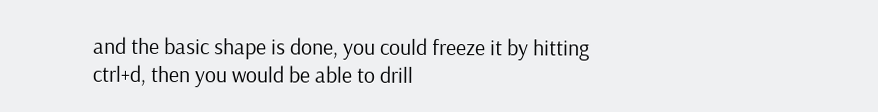and the basic shape is done, you could freeze it by hitting ctrl+d, then you would be able to drill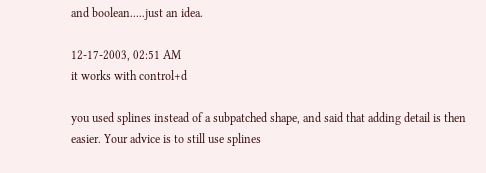and boolean.....just an idea.

12-17-2003, 02:51 AM
it works with control+d

you used splines instead of a subpatched shape, and said that adding detail is then easier. Your advice is to still use splines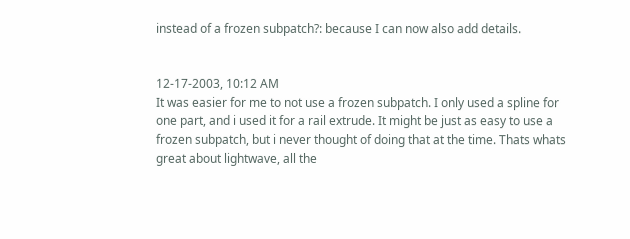instead of a frozen subpatch?: because I can now also add details.


12-17-2003, 10:12 AM
It was easier for me to not use a frozen subpatch. I only used a spline for one part, and i used it for a rail extrude. It might be just as easy to use a frozen subpatch, but i never thought of doing that at the time. Thats whats great about lightwave, all the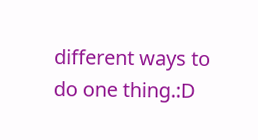different ways to do one thing.:D